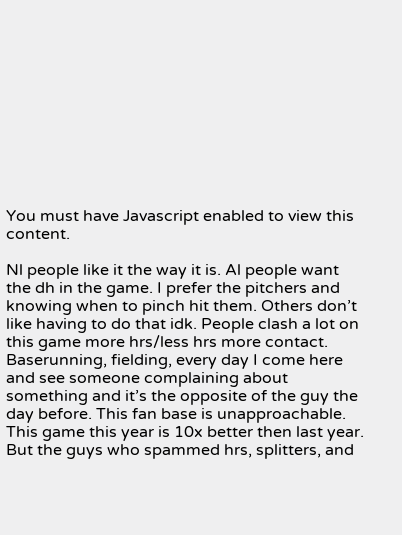You must have Javascript enabled to view this content.

Nl people like it the way it is. Al people want the dh in the game. I prefer the pitchers and knowing when to pinch hit them. Others don’t like having to do that idk. People clash a lot on this game more hrs/less hrs more contact. Baserunning, fielding, every day I come here and see someone complaining about something and it’s the opposite of the guy the day before. This fan base is unapproachable. This game this year is 10x better then last year. But the guys who spammed hrs, splitters, and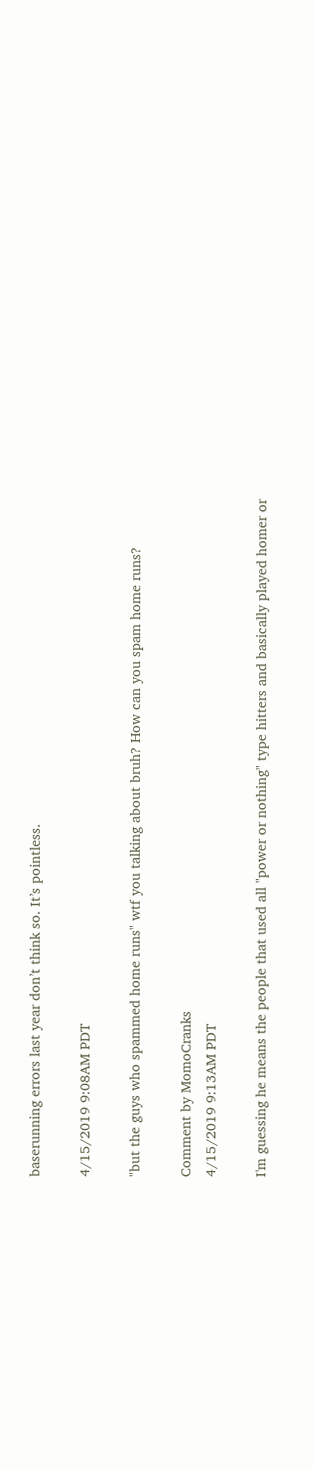baserunning errors last year don’t think so. It’s pointless.

4/15/2019 9:08AM PDT

"but the guys who spammed home runs" wtf you talking about bruh? How can you spam home runs?

Comment by MomoCranks
4/15/2019 9:13AM PDT

I'm guessing he means the people that used all "power or nothing" type hitters and basically played homer or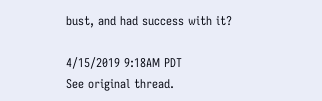bust, and had success with it?

4/15/2019 9:18AM PDT
See original thread.